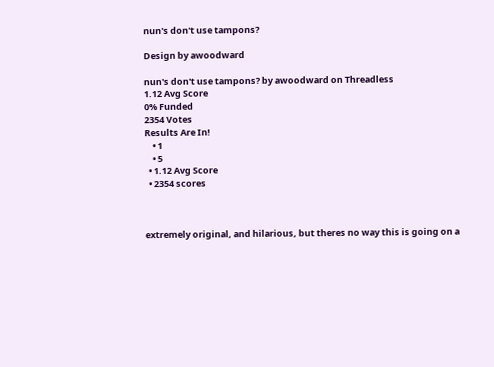nun's don't use tampons?

Design by awoodward

nun's don't use tampons? by awoodward on Threadless
1.12 Avg Score
0% Funded
2354 Votes
Results Are In!
    • 1
    • 5
  • 1.12 Avg Score
  • 2354 scores



extremely original, and hilarious, but theres no way this is going on a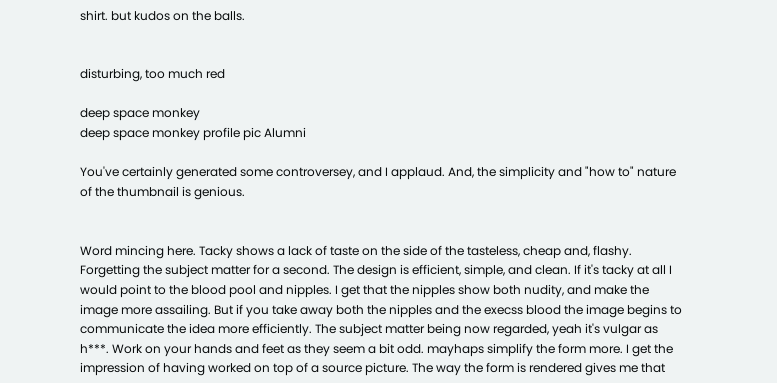shirt. but kudos on the balls.


disturbing, too much red

deep space monkey
deep space monkey profile pic Alumni

You've certainly generated some controversey, and I applaud. And, the simplicity and "how to" nature of the thumbnail is genious.


Word mincing here. Tacky shows a lack of taste on the side of the tasteless, cheap and, flashy. Forgetting the subject matter for a second. The design is efficient, simple, and clean. If it's tacky at all I would point to the blood pool and nipples. I get that the nipples show both nudity, and make the image more assailing. But if you take away both the nipples and the execss blood the image begins to communicate the idea more efficiently. The subject matter being now regarded, yeah it's vulgar as h***. Work on your hands and feet as they seem a bit odd. mayhaps simplify the form more. I get the impression of having worked on top of a source picture. The way the form is rendered gives me that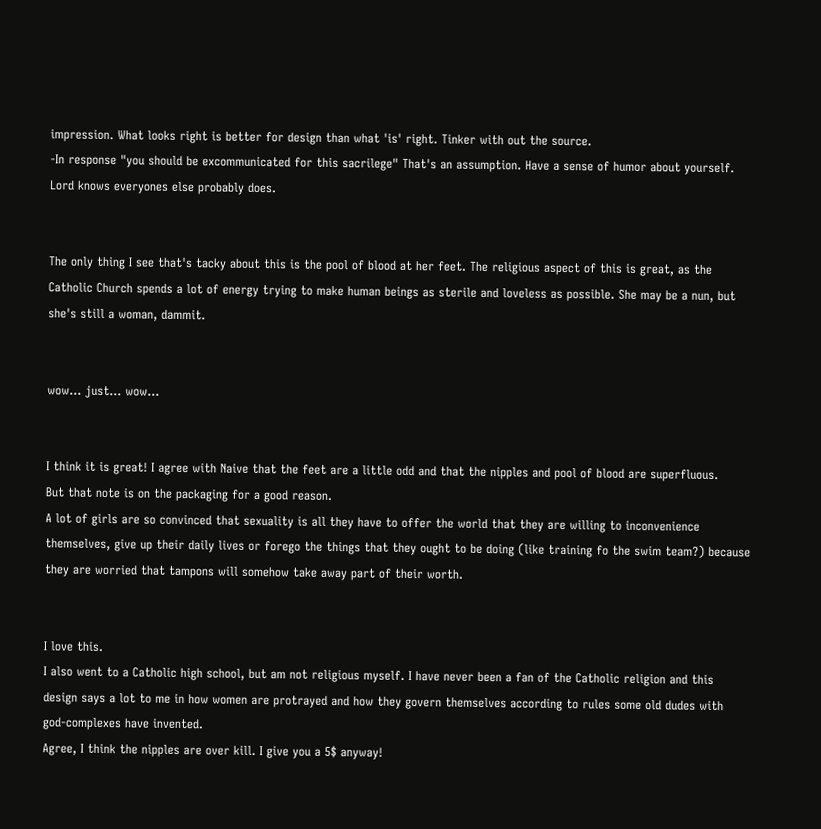impression. What looks right is better for design than what 'is' right. Tinker with out the source.
-In response "you should be excommunicated for this sacrilege" That's an assumption. Have a sense of humor about yourself. Lord knows everyones else probably does.


The only thing I see that's tacky about this is the pool of blood at her feet. The religious aspect of this is great, as the Catholic Church spends a lot of energy trying to make human beings as sterile and loveless as possible. She may be a nun, but she's still a woman, dammit.


wow... just... wow...


I think it is great! I agree with Naive that the feet are a little odd and that the nipples and pool of blood are superfluous.
But that note is on the packaging for a good reason.
A lot of girls are so convinced that sexuality is all they have to offer the world that they are willing to inconvenience themselves, give up their daily lives or forego the things that they ought to be doing (like training fo the swim team?) because they are worried that tampons will somehow take away part of their worth.


I love this.
I also went to a Catholic high school, but am not religious myself. I have never been a fan of the Catholic religion and this design says a lot to me in how women are protrayed and how they govern themselves according to rules some old dudes with god-complexes have invented.
Agree, I think the nipples are over kill. I give you a 5$ anyway!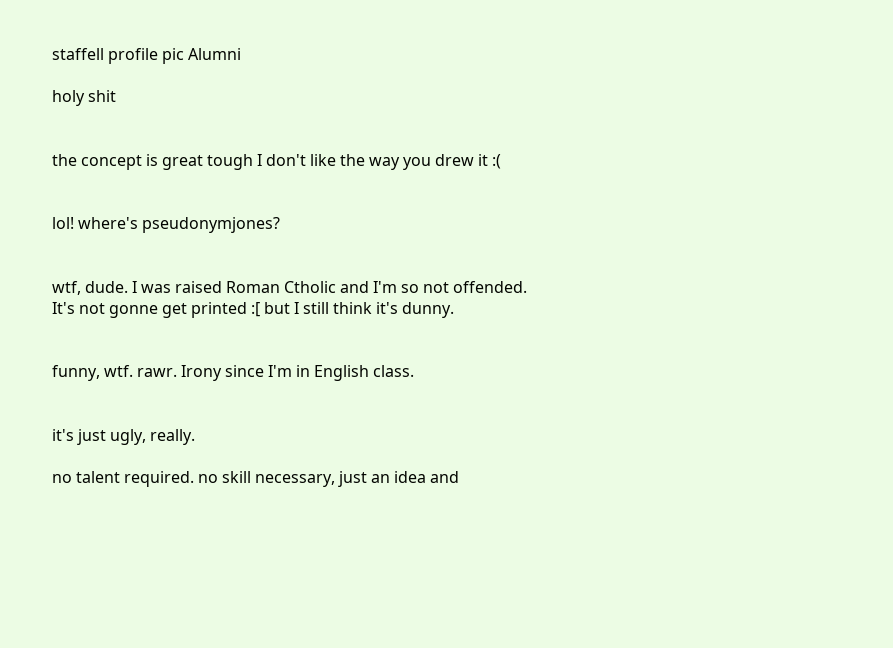staffell profile pic Alumni

holy shit


the concept is great tough I don't like the way you drew it :(


lol! where's pseudonymjones?


wtf, dude. I was raised Roman Ctholic and I'm so not offended. It's not gonne get printed :[ but I still think it's dunny.


funny, wtf. rawr. Irony since I'm in English class.


it's just ugly, really.

no talent required. no skill necessary, just an idea and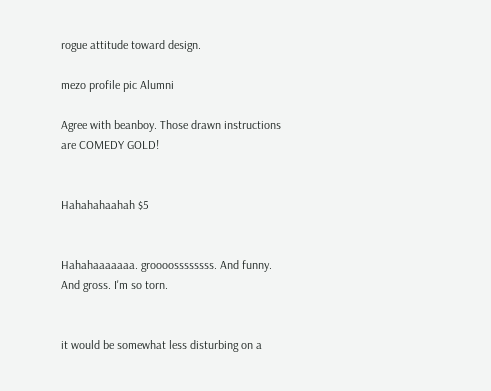rogue attitude toward design.

mezo profile pic Alumni

Agree with beanboy. Those drawn instructions are COMEDY GOLD!


Hahahahaahah $5


Hahahaaaaaaa. groooossssssss. And funny. And gross. I'm so torn.


it would be somewhat less disturbing on a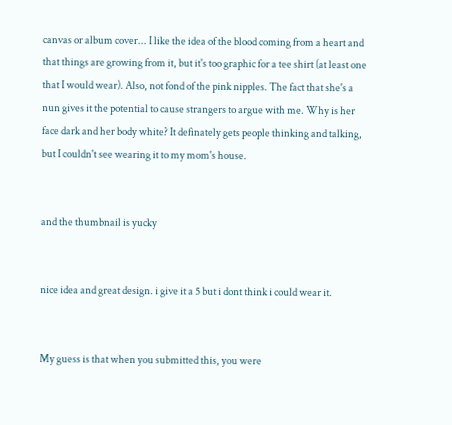canvas or album cover... I like the idea of the blood coming from a heart and that things are growing from it, but it's too graphic for a tee shirt (at least one that I would wear). Also, not fond of the pink nipples. The fact that she's a nun gives it the potential to cause strangers to argue with me. Why is her face dark and her body white? It definately gets people thinking and talking, but I couldn't see wearing it to my mom's house.


and the thumbnail is yucky


nice idea and great design. i give it a 5 but i dont think i could wear it.


My guess is that when you submitted this, you were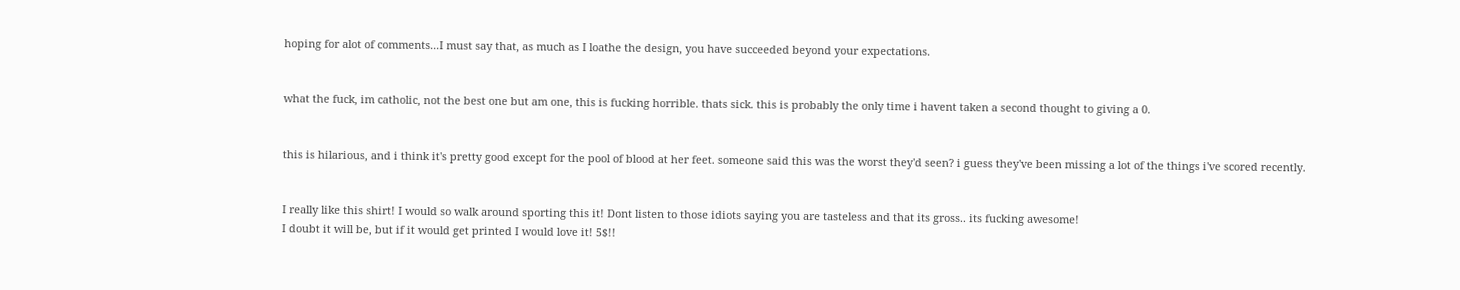hoping for alot of comments...I must say that, as much as I loathe the design, you have succeeded beyond your expectations.


what the fuck, im catholic, not the best one but am one, this is fucking horrible. thats sick. this is probably the only time i havent taken a second thought to giving a 0.


this is hilarious, and i think it's pretty good except for the pool of blood at her feet. someone said this was the worst they'd seen? i guess they've been missing a lot of the things i've scored recently.


I really like this shirt! I would so walk around sporting this it! Dont listen to those idiots saying you are tasteless and that its gross.. its fucking awesome!
I doubt it will be, but if it would get printed I would love it! 5$!!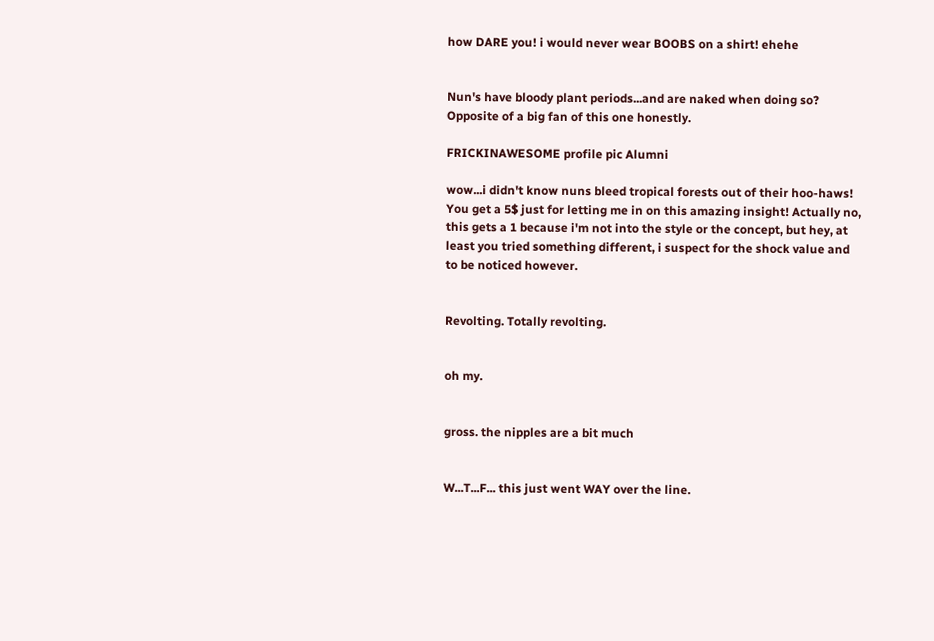how DARE you! i would never wear BOOBS on a shirt! ehehe


Nun's have bloody plant periods...and are naked when doing so? Opposite of a big fan of this one honestly.

FRICKINAWESOME profile pic Alumni

wow...i didn't know nuns bleed tropical forests out of their hoo-haws! You get a 5$ just for letting me in on this amazing insight! Actually no, this gets a 1 because i'm not into the style or the concept, but hey, at least you tried something different, i suspect for the shock value and to be noticed however.


Revolting. Totally revolting.


oh my.


gross. the nipples are a bit much


W...T...F... this just went WAY over the line.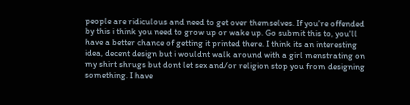people are ridiculous and need to get over themselves. If you're offended by this i think you need to grow up or wake up. Go submit this to, you'll have a better chance of getting it printed there. I think its an interesting idea, decent design but i wouldnt walk around with a girl menstrating on my shirt shrugs but dont let sex and/or religion stop you from designing something. I have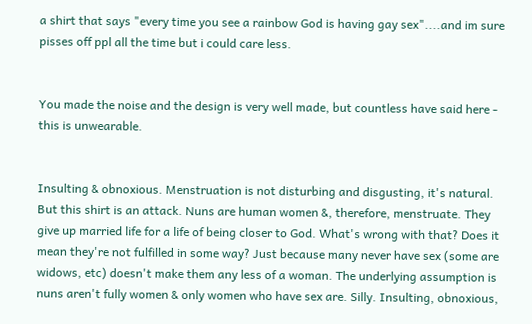a shirt that says "every time you see a rainbow God is having gay sex"....and im sure pisses off ppl all the time but i could care less.


You made the noise and the design is very well made, but countless have said here - this is unwearable.


Insulting & obnoxious. Menstruation is not disturbing and disgusting, it's natural. But this shirt is an attack. Nuns are human women &, therefore, menstruate. They give up married life for a life of being closer to God. What's wrong with that? Does it mean they're not fulfilled in some way? Just because many never have sex (some are widows, etc) doesn't make them any less of a woman. The underlying assumption is nuns aren't fully women & only women who have sex are. Silly. Insulting, obnoxious,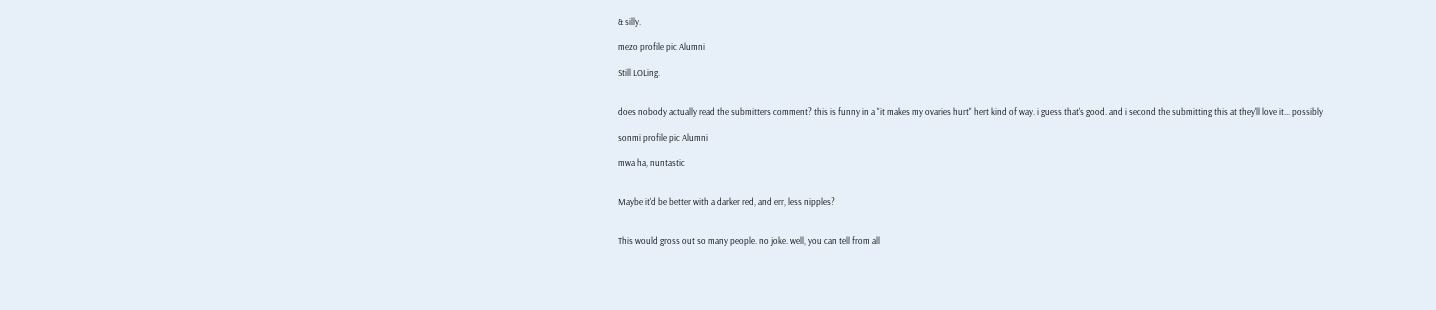& silly.

mezo profile pic Alumni

Still LOLing.


does nobody actually read the submitters comment? this is funny in a "it makes my ovaries hurt" hert kind of way. i guess that's good. and i second the submitting this at they'll love it... possibly

sonmi profile pic Alumni

mwa ha, nuntastic


Maybe it'd be better with a darker red, and err, less nipples?


This would gross out so many people. no joke. well, you can tell from all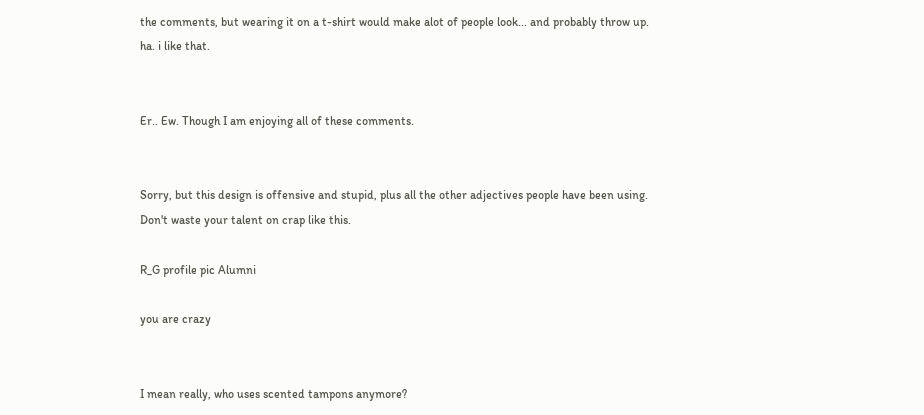the comments, but wearing it on a t-shirt would make alot of people look... and probably throw up. ha. i like that.


Er.. Ew. Though I am enjoying all of these comments.


Sorry, but this design is offensive and stupid, plus all the other adjectives people have been using. Don't waste your talent on crap like this.

R_G profile pic Alumni

you are crazy


I mean really, who uses scented tampons anymore?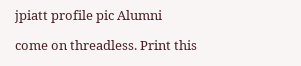jpiatt profile pic Alumni

come on threadless. Print this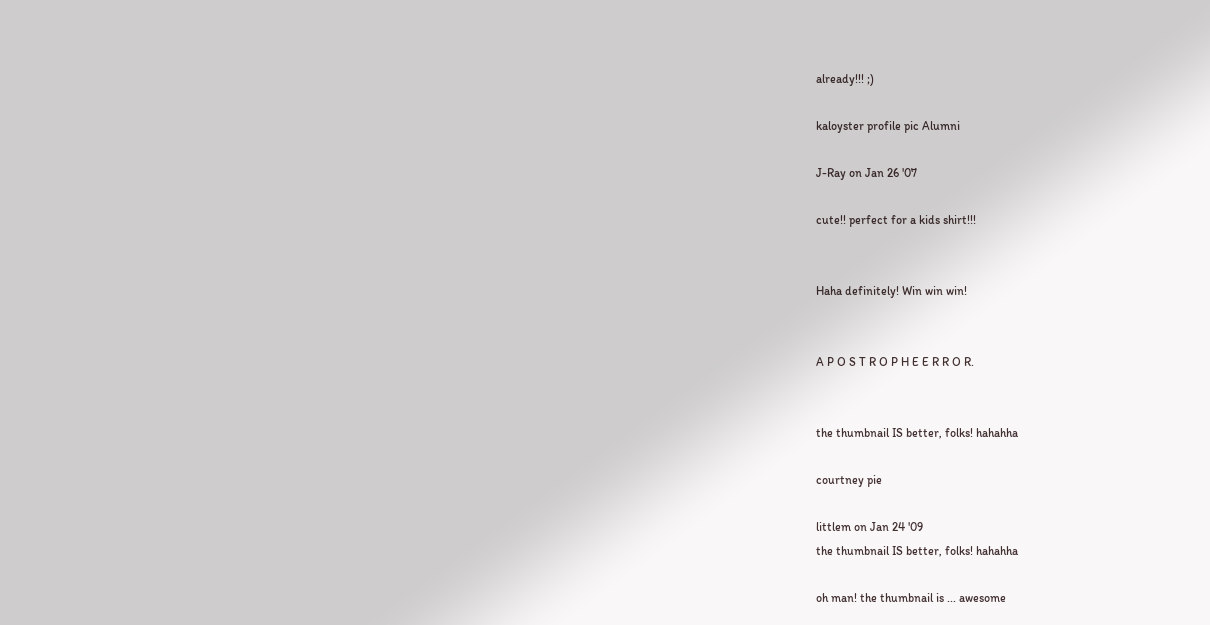already!!! ;)

kaloyster profile pic Alumni

J-Ray on Jan 26 '07

cute!! perfect for a kids shirt!!!


Haha definitely! Win win win!


A P O S T R O P H E E R R O R.


the thumbnail IS better, folks! hahahha

courtney pie

littlem on Jan 24 '09
the thumbnail IS better, folks! hahahha

oh man! the thumbnail is ... awesome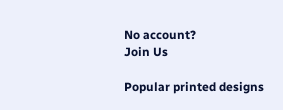No account?
Join Us

Popular printed designs